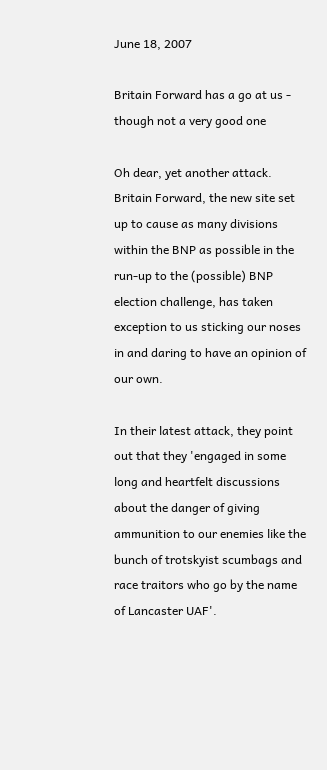June 18, 2007

Britain Forward has a go at us - though not a very good one

Oh dear, yet another attack. Britain Forward, the new site set up to cause as many divisions within the BNP as possible in the run-up to the (possible) BNP election challenge, has taken exception to us sticking our noses in and daring to have an opinion of our own.

In their latest attack, they point out that they 'engaged in some long and heartfelt discussions about the danger of giving ammunition to our enemies like the bunch of trotskyist scumbags and race traitors who go by the name of Lancaster UAF'.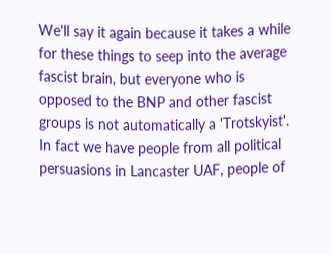We'll say it again because it takes a while for these things to seep into the average fascist brain, but everyone who is opposed to the BNP and other fascist groups is not automatically a 'Trotskyist'. In fact we have people from all political persuasions in Lancaster UAF, people of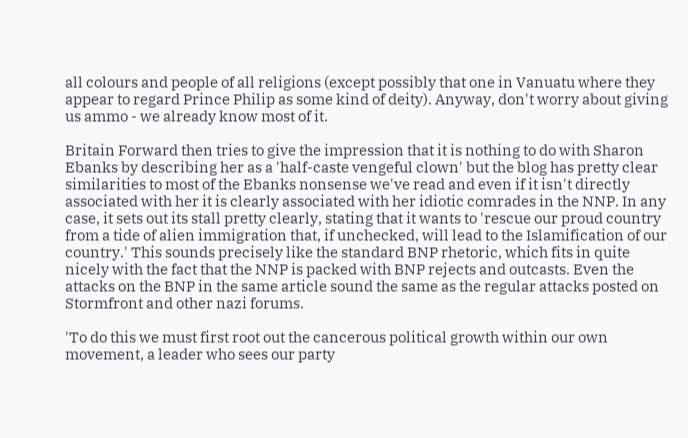all colours and people of all religions (except possibly that one in Vanuatu where they appear to regard Prince Philip as some kind of deity). Anyway, don't worry about giving us ammo - we already know most of it.

Britain Forward then tries to give the impression that it is nothing to do with Sharon Ebanks by describing her as a 'half-caste vengeful clown' but the blog has pretty clear similarities to most of the Ebanks nonsense we've read and even if it isn't directly associated with her it is clearly associated with her idiotic comrades in the NNP. In any case, it sets out its stall pretty clearly, stating that it wants to 'rescue our proud country from a tide of alien immigration that, if unchecked, will lead to the Islamification of our country.' This sounds precisely like the standard BNP rhetoric, which fits in quite nicely with the fact that the NNP is packed with BNP rejects and outcasts. Even the attacks on the BNP in the same article sound the same as the regular attacks posted on Stormfront and other nazi forums.

'To do this we must first root out the cancerous political growth within our own movement, a leader who sees our party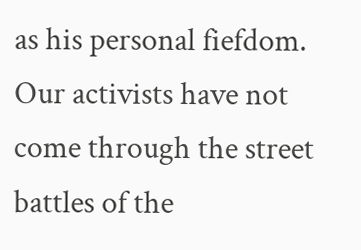as his personal fiefdom. Our activists have not come through the street battles of the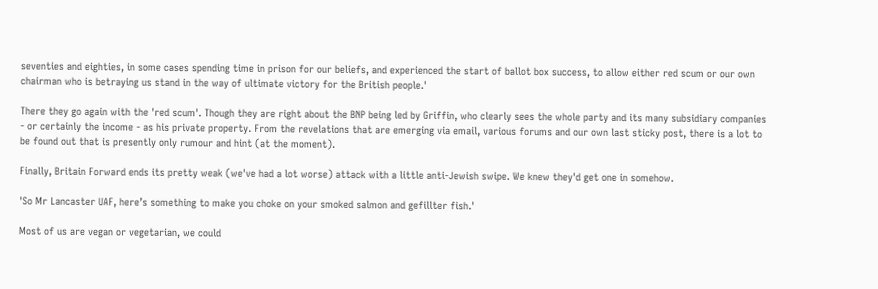seventies and eighties, in some cases spending time in prison for our beliefs, and experienced the start of ballot box success, to allow either red scum or our own chairman who is betraying us stand in the way of ultimate victory for the British people.'

There they go again with the 'red scum'. Though they are right about the BNP being led by Griffin, who clearly sees the whole party and its many subsidiary companies - or certainly the income - as his private property. From the revelations that are emerging via email, various forums and our own last sticky post, there is a lot to be found out that is presently only rumour and hint (at the moment).

Finally, Britain Forward ends its pretty weak (we've had a lot worse) attack with a little anti-Jewish swipe. We knew they'd get one in somehow.

'So Mr Lancaster UAF, here’s something to make you choke on your smoked salmon and gefillter fish.'

Most of us are vegan or vegetarian, we could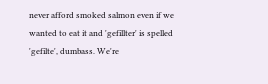never afford smoked salmon even if we wanted to eat it and 'gefillter' is spelled 'gefilte', dumbass. We're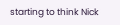starting to think Nick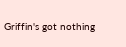Griffin's got nothing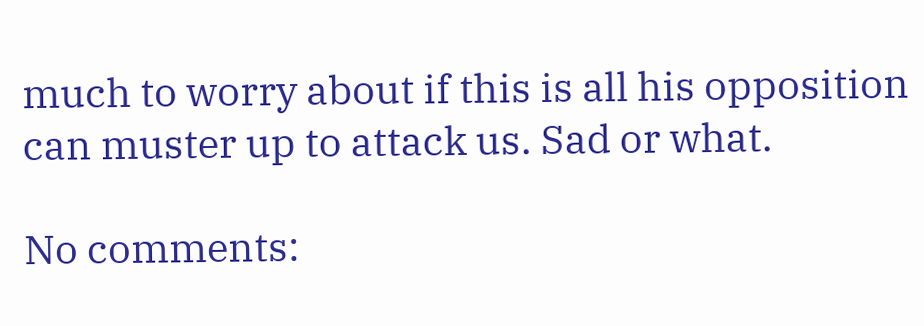much to worry about if this is all his opposition can muster up to attack us. Sad or what.

No comments: